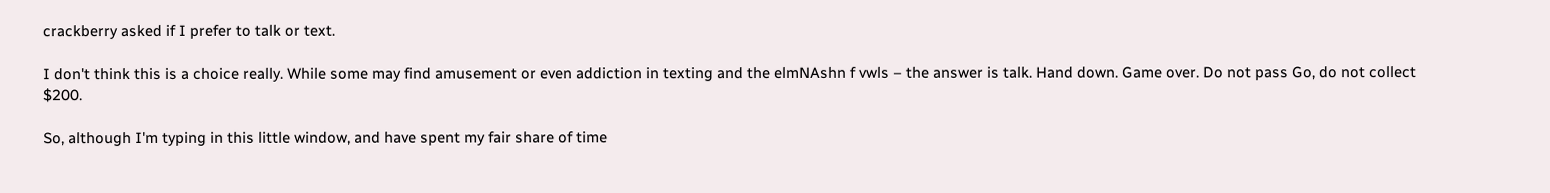crackberry asked if I prefer to talk or text.

I don't think this is a choice really. While some may find amusement or even addiction in texting and the elmNAshn f vwls – the answer is talk. Hand down. Game over. Do not pass Go, do not collect $200.

So, although I'm typing in this little window, and have spent my fair share of time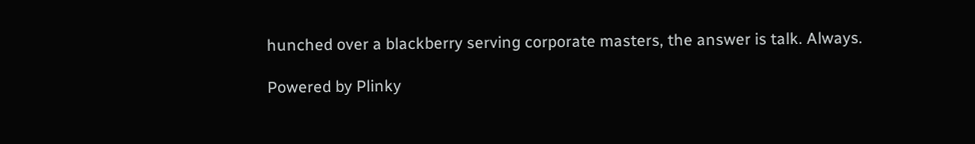hunched over a blackberry serving corporate masters, the answer is talk. Always.

Powered by Plinky